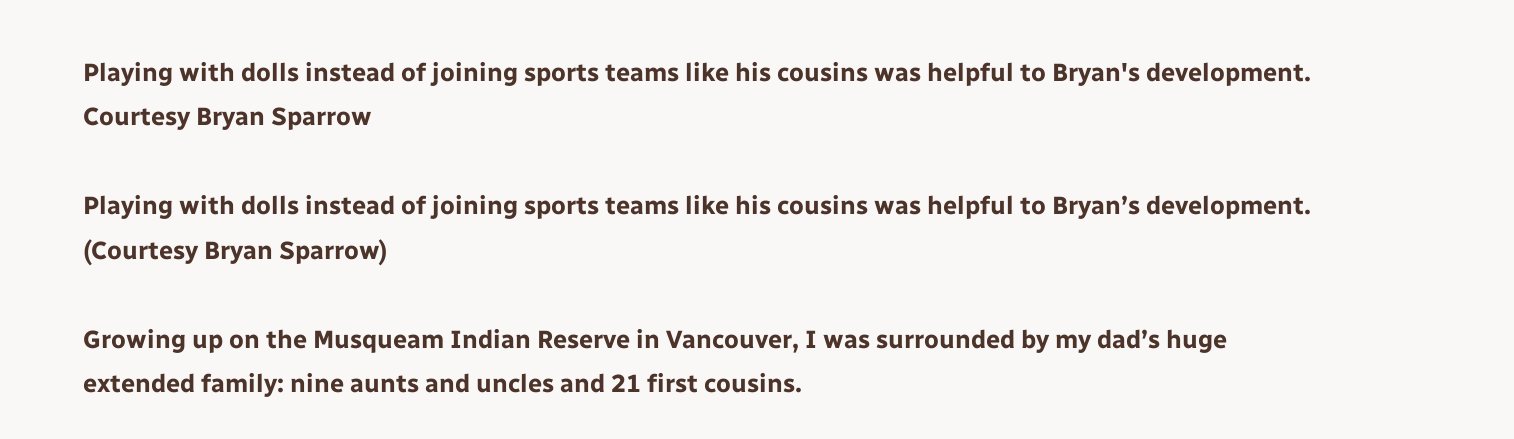Playing with dolls instead of joining sports teams like his cousins was helpful to Bryan's development. Courtesy Bryan Sparrow

Playing with dolls instead of joining sports teams like his cousins was helpful to Bryan’s development. (Courtesy Bryan Sparrow)

Growing up on the Musqueam Indian Reserve in Vancouver, I was surrounded by my dad’s huge extended family: nine aunts and uncles and 21 first cousins.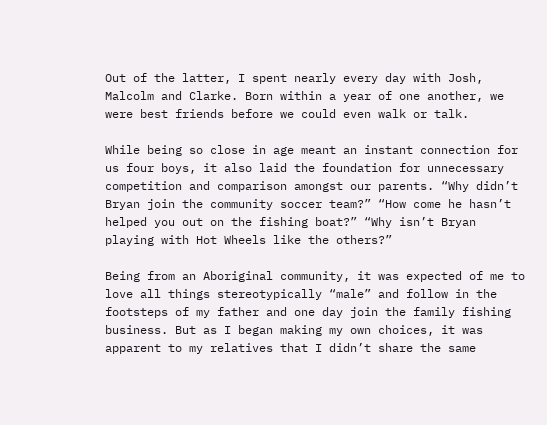Out of the latter, I spent nearly every day with Josh, Malcolm and Clarke. Born within a year of one another, we were best friends before we could even walk or talk.

While being so close in age meant an instant connection for us four boys, it also laid the foundation for unnecessary competition and comparison amongst our parents. “Why didn’t Bryan join the community soccer team?” “How come he hasn’t helped you out on the fishing boat?” “Why isn’t Bryan playing with Hot Wheels like the others?”

Being from an Aboriginal community, it was expected of me to love all things stereotypically “male” and follow in the footsteps of my father and one day join the family fishing business. But as I began making my own choices, it was apparent to my relatives that I didn’t share the same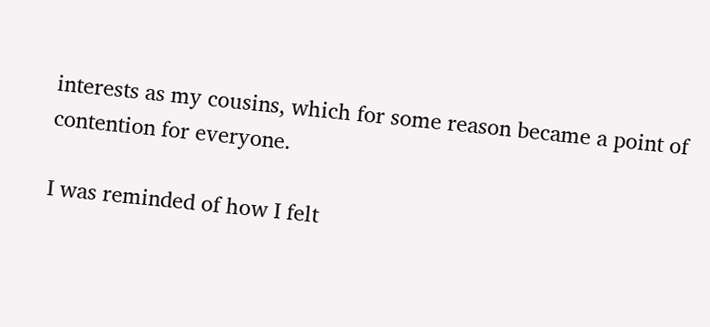interests as my cousins, which for some reason became a point of contention for everyone.

I was reminded of how I felt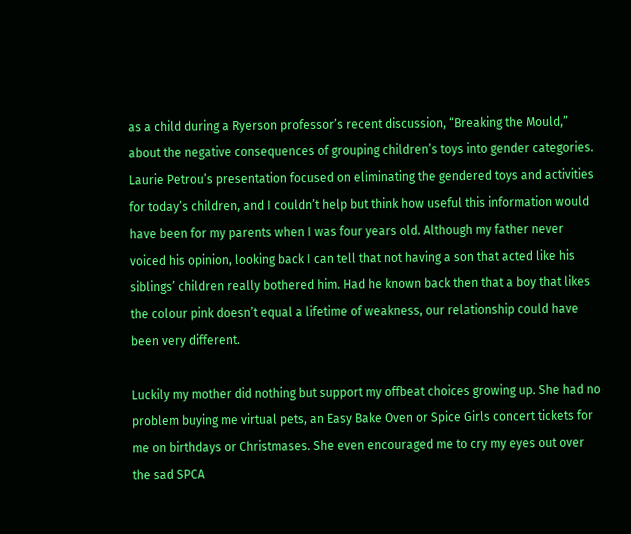as a child during a Ryerson professor’s recent discussion, “Breaking the Mould,” about the negative consequences of grouping children’s toys into gender categories. Laurie Petrou’s presentation focused on eliminating the gendered toys and activities for today’s children, and I couldn’t help but think how useful this information would have been for my parents when I was four years old. Although my father never voiced his opinion, looking back I can tell that not having a son that acted like his siblings’ children really bothered him. Had he known back then that a boy that likes the colour pink doesn’t equal a lifetime of weakness, our relationship could have been very different.

Luckily my mother did nothing but support my offbeat choices growing up. She had no problem buying me virtual pets, an Easy Bake Oven or Spice Girls concert tickets for me on birthdays or Christmases. She even encouraged me to cry my eyes out over the sad SPCA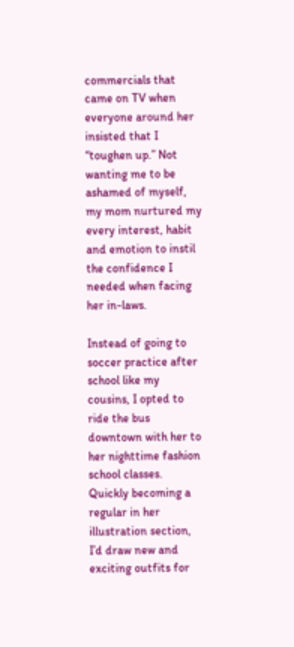commercials that came on TV when everyone around her insisted that I “toughen up.” Not wanting me to be ashamed of myself, my mom nurtured my every interest, habit and emotion to instil the confidence I needed when facing her in-laws.

Instead of going to soccer practice after school like my cousins, I opted to ride the bus downtown with her to her nighttime fashion school classes. Quickly becoming a regular in her illustration section, I’d draw new and exciting outfits for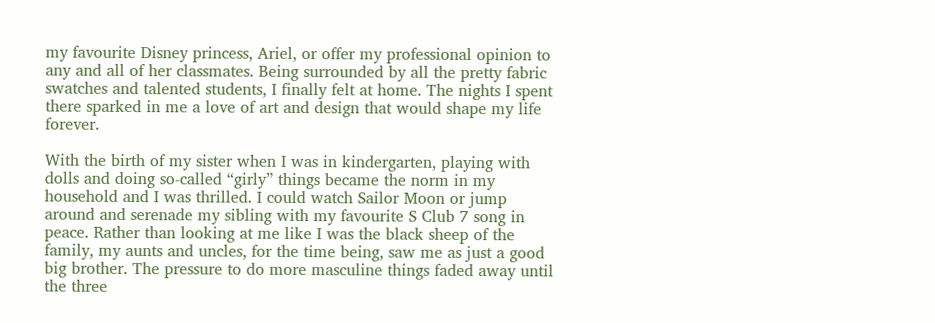my favourite Disney princess, Ariel, or offer my professional opinion to any and all of her classmates. Being surrounded by all the pretty fabric swatches and talented students, I finally felt at home. The nights I spent there sparked in me a love of art and design that would shape my life forever.

With the birth of my sister when I was in kindergarten, playing with dolls and doing so-called “girly” things became the norm in my household and I was thrilled. I could watch Sailor Moon or jump around and serenade my sibling with my favourite S Club 7 song in peace. Rather than looking at me like I was the black sheep of the family, my aunts and uncles, for the time being, saw me as just a good big brother. The pressure to do more masculine things faded away until the three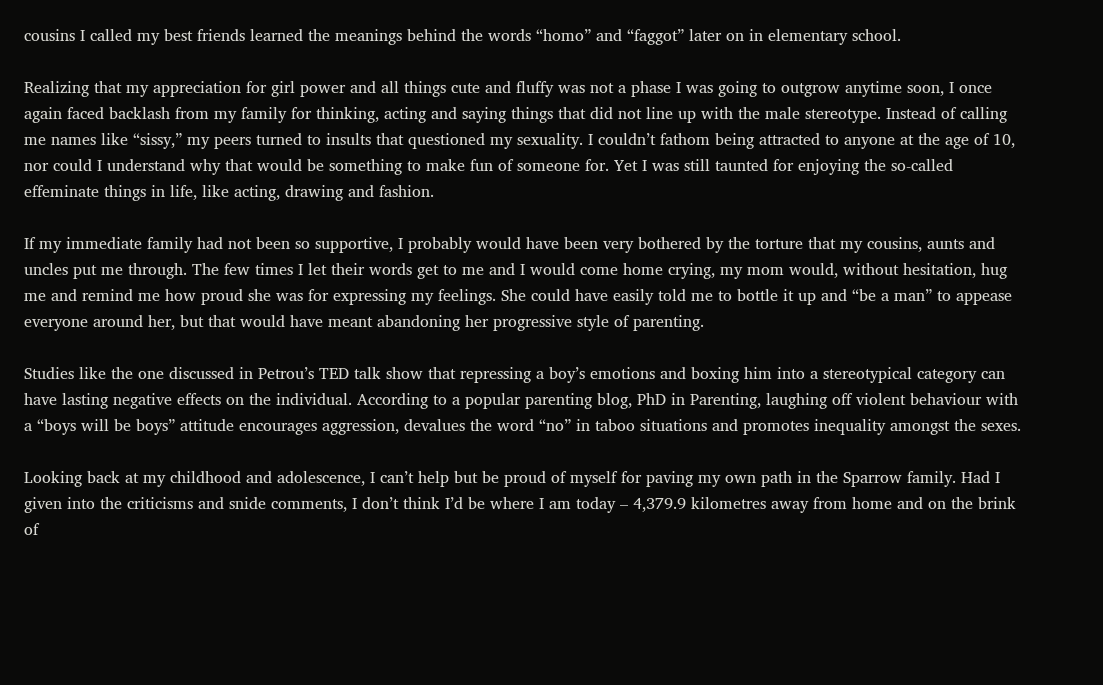cousins I called my best friends learned the meanings behind the words “homo” and “faggot” later on in elementary school.

Realizing that my appreciation for girl power and all things cute and fluffy was not a phase I was going to outgrow anytime soon, I once again faced backlash from my family for thinking, acting and saying things that did not line up with the male stereotype. Instead of calling me names like “sissy,” my peers turned to insults that questioned my sexuality. I couldn’t fathom being attracted to anyone at the age of 10, nor could I understand why that would be something to make fun of someone for. Yet I was still taunted for enjoying the so-called effeminate things in life, like acting, drawing and fashion.

If my immediate family had not been so supportive, I probably would have been very bothered by the torture that my cousins, aunts and uncles put me through. The few times I let their words get to me and I would come home crying, my mom would, without hesitation, hug me and remind me how proud she was for expressing my feelings. She could have easily told me to bottle it up and “be a man” to appease everyone around her, but that would have meant abandoning her progressive style of parenting.

Studies like the one discussed in Petrou’s TED talk show that repressing a boy’s emotions and boxing him into a stereotypical category can have lasting negative effects on the individual. According to a popular parenting blog, PhD in Parenting, laughing off violent behaviour with a “boys will be boys” attitude encourages aggression, devalues the word “no” in taboo situations and promotes inequality amongst the sexes.

Looking back at my childhood and adolescence, I can’t help but be proud of myself for paving my own path in the Sparrow family. Had I given into the criticisms and snide comments, I don’t think I’d be where I am today – 4,379.9 kilometres away from home and on the brink of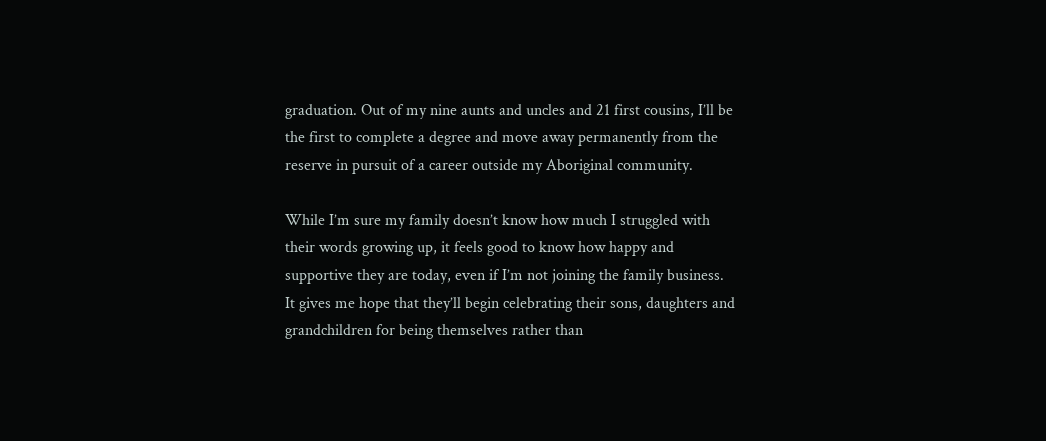graduation. Out of my nine aunts and uncles and 21 first cousins, I’ll be the first to complete a degree and move away permanently from the reserve in pursuit of a career outside my Aboriginal community.

While I’m sure my family doesn’t know how much I struggled with their words growing up, it feels good to know how happy and supportive they are today, even if I’m not joining the family business. It gives me hope that they’ll begin celebrating their sons, daughters and grandchildren for being themselves rather than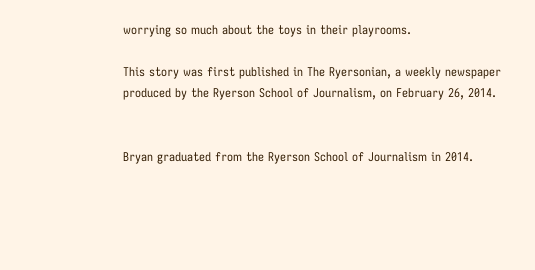worrying so much about the toys in their playrooms.

This story was first published in The Ryersonian, a weekly newspaper produced by the Ryerson School of Journalism, on February 26, 2014.


Bryan graduated from the Ryerson School of Journalism in 2014.